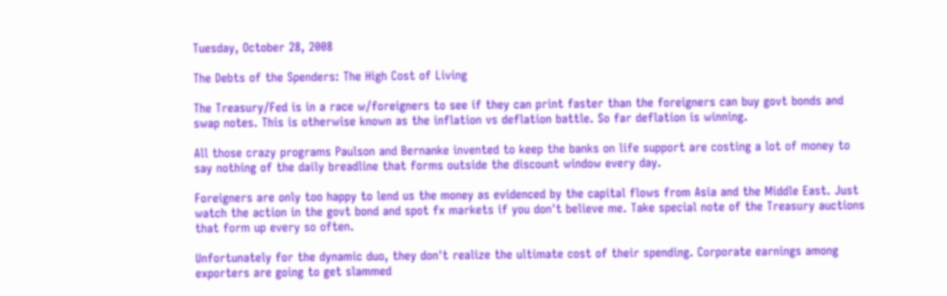Tuesday, October 28, 2008

The Debts of the Spenders: The High Cost of Living

The Treasury/Fed is in a race w/foreigners to see if they can print faster than the foreigners can buy govt bonds and swap notes. This is otherwise known as the inflation vs deflation battle. So far deflation is winning.

All those crazy programs Paulson and Bernanke invented to keep the banks on life support are costing a lot of money to say nothing of the daily breadline that forms outside the discount window every day.

Foreigners are only too happy to lend us the money as evidenced by the capital flows from Asia and the Middle East. Just watch the action in the govt bond and spot fx markets if you don't believe me. Take special note of the Treasury auctions that form up every so often.

Unfortunately for the dynamic duo, they don't realize the ultimate cost of their spending. Corporate earnings among exporters are going to get slammed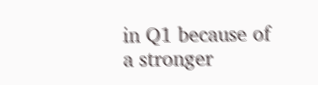in Q1 because of a stronger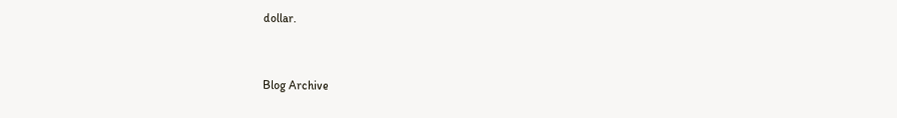dollar.


Blog Archive